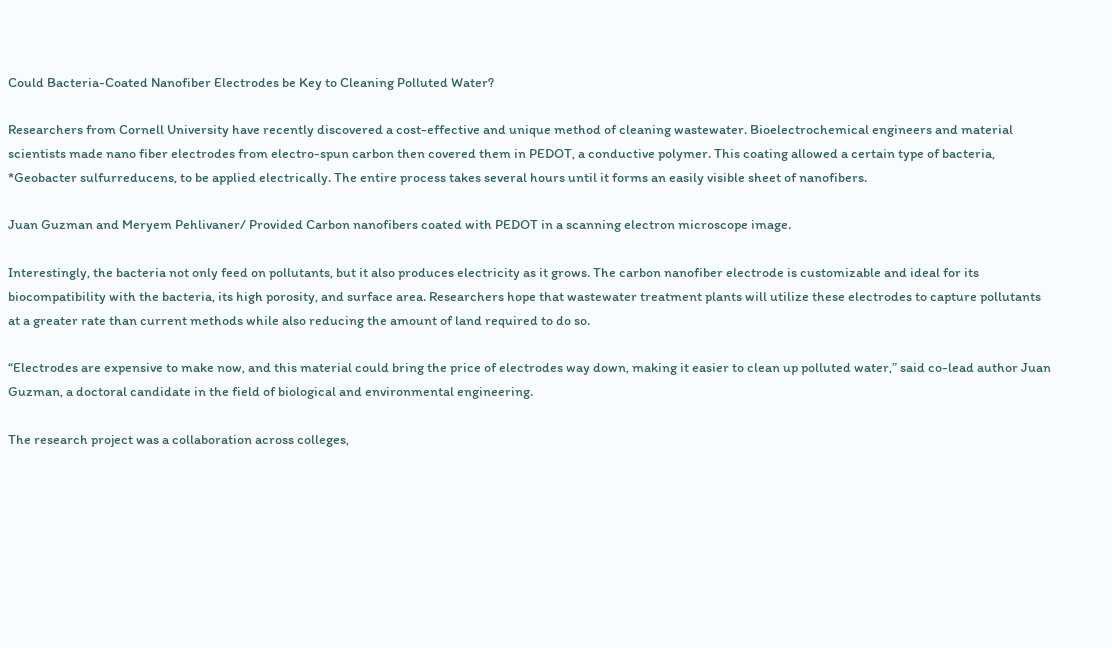Could Bacteria-Coated Nanofiber Electrodes be Key to Cleaning Polluted Water?

Researchers from Cornell University have recently discovered a cost-effective and unique method of cleaning wastewater. Bioelectrochemical engineers and material scientists made nano fiber electrodes from electro-spun carbon then covered them in PEDOT, a conductive polymer. This coating allowed a certain type of bacteria, *Geobacter sulfurreducens, to be applied electrically. The entire process takes several hours until it forms an easily visible sheet of nanofibers.

Juan Guzman and Meryem Pehlivaner/ Provided Carbon nanofibers coated with PEDOT in a scanning electron microscope image.

Interestingly, the bacteria not only feed on pollutants, but it also produces electricity as it grows. The carbon nanofiber electrode is customizable and ideal for its biocompatibility with the bacteria, its high porosity, and surface area. Researchers hope that wastewater treatment plants will utilize these electrodes to capture pollutants at a greater rate than current methods while also reducing the amount of land required to do so.

“Electrodes are expensive to make now, and this material could bring the price of electrodes way down, making it easier to clean up polluted water,” said co-lead author Juan Guzman, a doctoral candidate in the field of biological and environmental engineering.

The research project was a collaboration across colleges,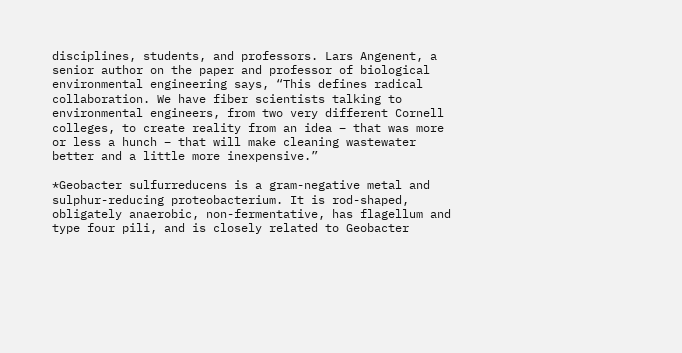disciplines, students, and professors. Lars Angenent, a senior author on the paper and professor of biological environmental engineering says, “This defines radical collaboration. We have fiber scientists talking to environmental engineers, from two very different Cornell colleges, to create reality from an idea – that was more or less a hunch – that will make cleaning wastewater better and a little more inexpensive.”

*Geobacter sulfurreducens is a gram-negative metal and sulphur-reducing proteobacterium. It is rod-shaped, obligately anaerobic, non-fermentative, has flagellum and type four pili, and is closely related to Geobacter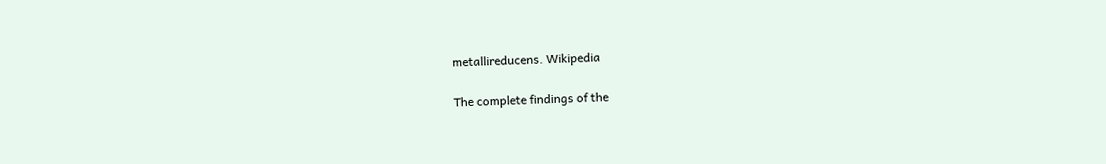metallireducens. Wikipedia

The complete findings of the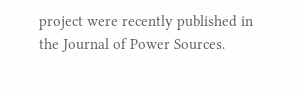project were recently published in the Journal of Power Sources.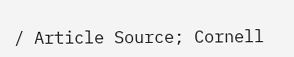/ Article Source; Cornell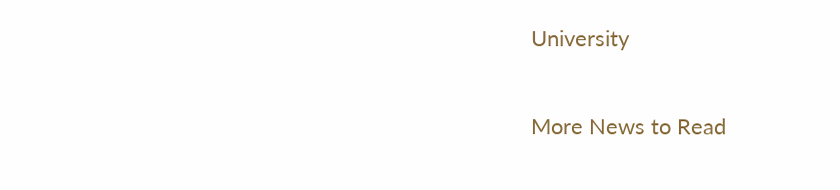University

More News to Read